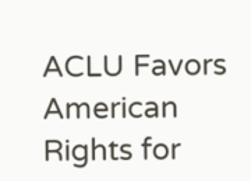ACLU Favors American Rights for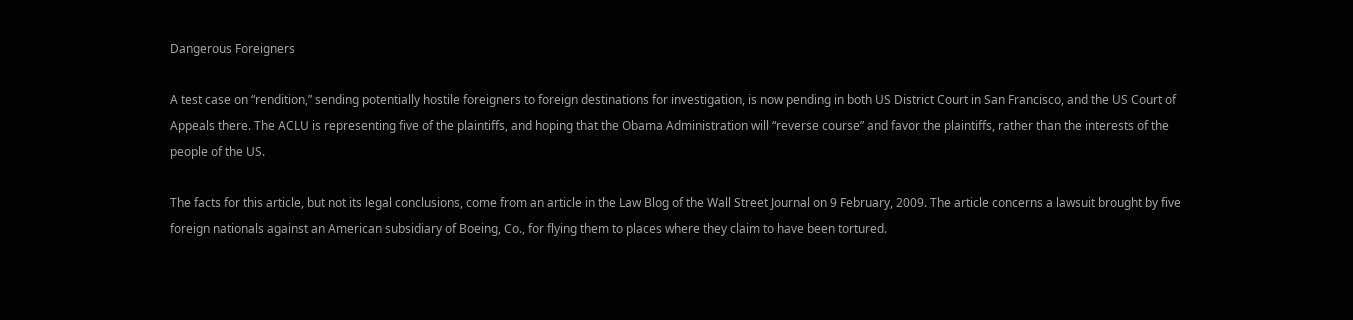Dangerous Foreigners

A test case on “rendition,” sending potentially hostile foreigners to foreign destinations for investigation, is now pending in both US District Court in San Francisco, and the US Court of Appeals there. The ACLU is representing five of the plaintiffs, and hoping that the Obama Administration will “reverse course” and favor the plaintiffs, rather than the interests of the people of the US.

The facts for this article, but not its legal conclusions, come from an article in the Law Blog of the Wall Street Journal on 9 February, 2009. The article concerns a lawsuit brought by five foreign nationals against an American subsidiary of Boeing, Co., for flying them to places where they claim to have been tortured.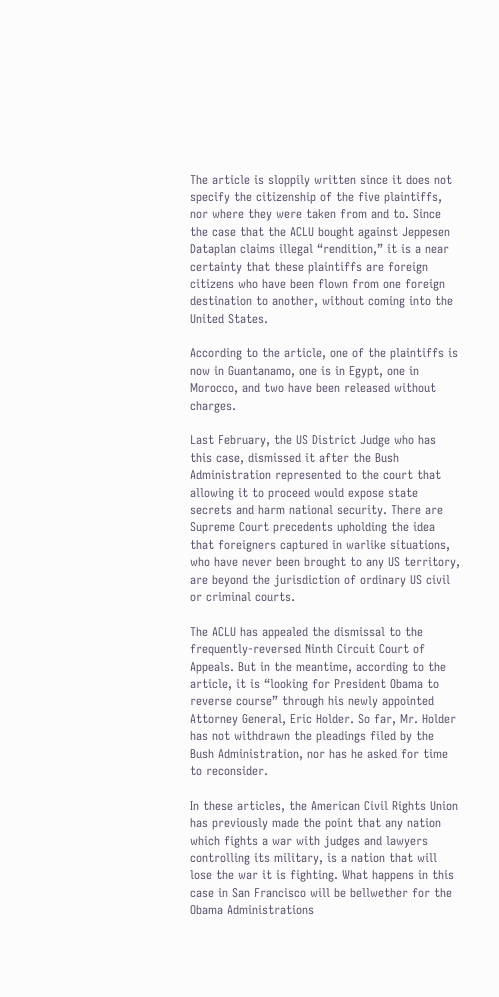The article is sloppily written since it does not specify the citizenship of the five plaintiffs, nor where they were taken from and to. Since the case that the ACLU bought against Jeppesen Dataplan claims illegal “rendition,” it is a near certainty that these plaintiffs are foreign citizens who have been flown from one foreign destination to another, without coming into the United States.

According to the article, one of the plaintiffs is now in Guantanamo, one is in Egypt, one in Morocco, and two have been released without charges.

Last February, the US District Judge who has this case, dismissed it after the Bush Administration represented to the court that allowing it to proceed would expose state secrets and harm national security. There are Supreme Court precedents upholding the idea that foreigners captured in warlike situations, who have never been brought to any US territory, are beyond the jurisdiction of ordinary US civil or criminal courts.

The ACLU has appealed the dismissal to the frequently-reversed Ninth Circuit Court of Appeals. But in the meantime, according to the article, it is “looking for President Obama to reverse course” through his newly appointed Attorney General, Eric Holder. So far, Mr. Holder has not withdrawn the pleadings filed by the Bush Administration, nor has he asked for time to reconsider.

In these articles, the American Civil Rights Union has previously made the point that any nation which fights a war with judges and lawyers controlling its military, is a nation that will lose the war it is fighting. What happens in this case in San Francisco will be bellwether for the Obama Administrations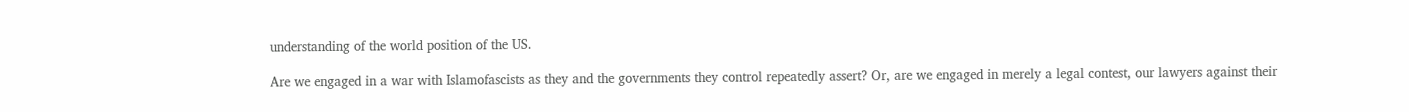understanding of the world position of the US.

Are we engaged in a war with Islamofascists as they and the governments they control repeatedly assert? Or, are we engaged in merely a legal contest, our lawyers against their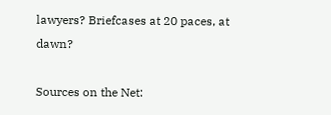lawyers? Briefcases at 20 paces, at dawn?

Sources on the Net: